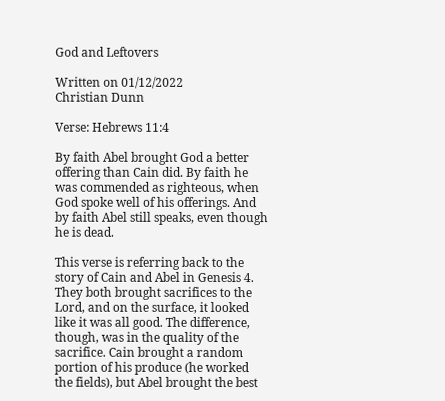God and Leftovers

Written on 01/12/2022
Christian Dunn

Verse: Hebrews 11:4

By faith Abel brought God a better offering than Cain did. By faith he was commended as righteous, when God spoke well of his offerings. And by faith Abel still speaks, even though he is dead.

This verse is referring back to the story of Cain and Abel in Genesis 4. They both brought sacrifices to the Lord, and on the surface, it looked like it was all good. The difference, though, was in the quality of the sacrifice. Cain brought a random portion of his produce (he worked the fields), but Abel brought the best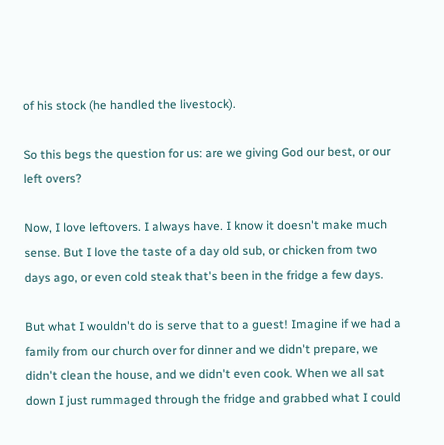of his stock (he handled the livestock).

So this begs the question for us: are we giving God our best, or our left overs?

Now, I love leftovers. I always have. I know it doesn't make much sense. But I love the taste of a day old sub, or chicken from two days ago, or even cold steak that's been in the fridge a few days.

But what I wouldn't do is serve that to a guest! Imagine if we had a family from our church over for dinner and we didn't prepare, we didn't clean the house, and we didn't even cook. When we all sat down I just rummaged through the fridge and grabbed what I could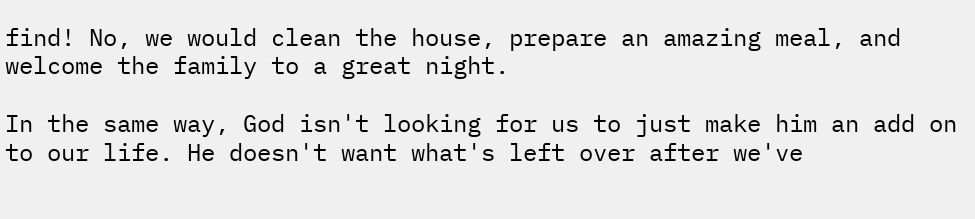find! No, we would clean the house, prepare an amazing meal, and welcome the family to a great night.

In the same way, God isn't looking for us to just make him an add on to our life. He doesn't want what's left over after we've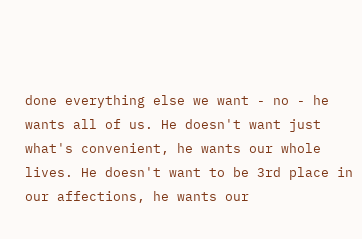done everything else we want - no - he wants all of us. He doesn't want just what's convenient, he wants our whole lives. He doesn't want to be 3rd place in our affections, he wants our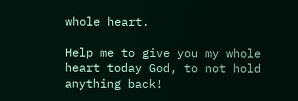whole heart.

Help me to give you my whole heart today God, to not hold anything back!